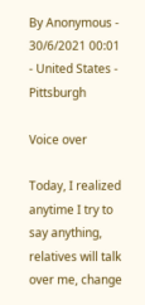By Anonymous - 30/6/2021 00:01 - United States - Pittsburgh

Voice over

Today, I realized anytime I try to say anything, relatives will talk over me, change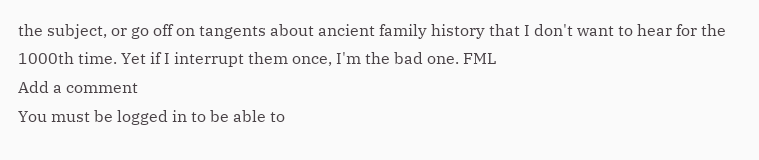the subject, or go off on tangents about ancient family history that I don't want to hear for the 1000th time. Yet if I interrupt them once, I'm the bad one. FML
Add a comment
You must be logged in to be able to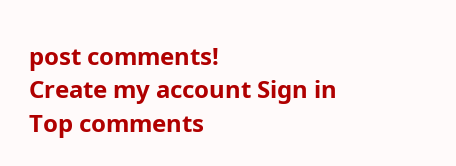post comments!
Create my account Sign in
Top comments